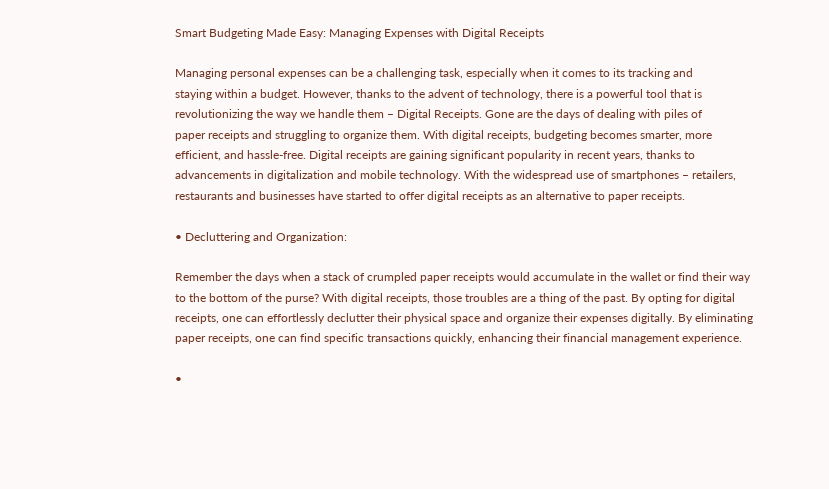Smart Budgeting Made Easy: Managing Expenses with Digital Receipts

Managing personal expenses can be a challenging task, especially when it comes to its tracking and
staying within a budget. However, thanks to the advent of technology, there is a powerful tool that is
revolutionizing the way we handle them – Digital Receipts. Gone are the days of dealing with piles of
paper receipts and struggling to organize them. With digital receipts, budgeting becomes smarter, more
efficient, and hassle-free. Digital receipts are gaining significant popularity in recent years, thanks to
advancements in digitalization and mobile technology. With the widespread use of smartphones – retailers,
restaurants and businesses have started to offer digital receipts as an alternative to paper receipts.

• Decluttering and Organization:

Remember the days when a stack of crumpled paper receipts would accumulate in the wallet or find their way
to the bottom of the purse? With digital receipts, those troubles are a thing of the past. By opting for digital
receipts, one can effortlessly declutter their physical space and organize their expenses digitally. By eliminating
paper receipts, one can find specific transactions quickly, enhancing their financial management experience.

•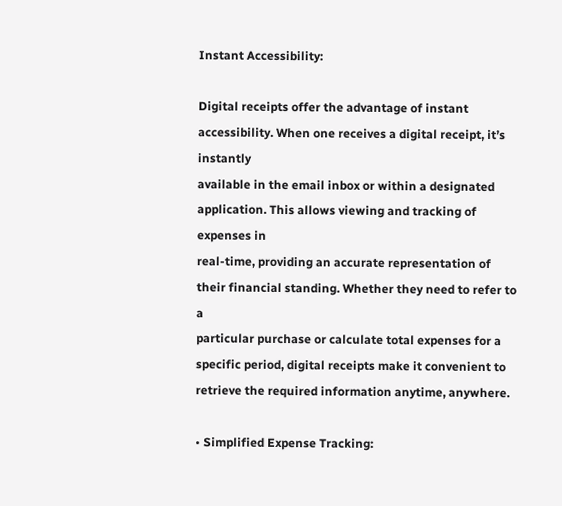Instant Accessibility:

Digital receipts offer the advantage of instant accessibility. When one receives a digital receipt, it’s instantly
available in the email inbox or within a designated application. This allows viewing and tracking of expenses in
real-time, providing an accurate representation of their financial standing. Whether they need to refer to a
particular purchase or calculate total expenses for a specific period, digital receipts make it convenient to
retrieve the required information anytime, anywhere.

• Simplified Expense Tracking: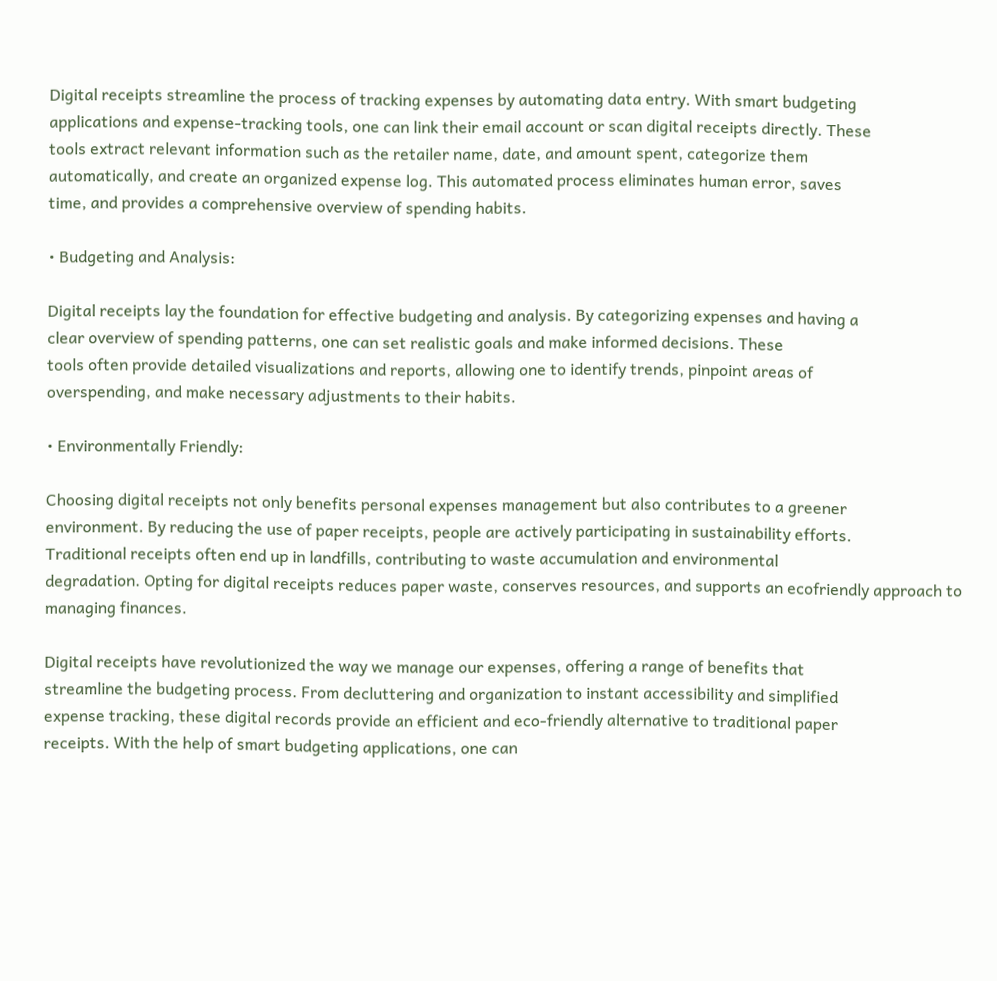Digital receipts streamline the process of tracking expenses by automating data entry. With smart budgeting
applications and expense-tracking tools, one can link their email account or scan digital receipts directly. These
tools extract relevant information such as the retailer name, date, and amount spent, categorize them
automatically, and create an organized expense log. This automated process eliminates human error, saves
time, and provides a comprehensive overview of spending habits.

• Budgeting and Analysis:

Digital receipts lay the foundation for effective budgeting and analysis. By categorizing expenses and having a
clear overview of spending patterns, one can set realistic goals and make informed decisions. These
tools often provide detailed visualizations and reports, allowing one to identify trends, pinpoint areas of
overspending, and make necessary adjustments to their habits.

• Environmentally Friendly:

Choosing digital receipts not only benefits personal expenses management but also contributes to a greener
environment. By reducing the use of paper receipts, people are actively participating in sustainability efforts.
Traditional receipts often end up in landfills, contributing to waste accumulation and environmental
degradation. Opting for digital receipts reduces paper waste, conserves resources, and supports an ecofriendly approach to managing finances.

Digital receipts have revolutionized the way we manage our expenses, offering a range of benefits that
streamline the budgeting process. From decluttering and organization to instant accessibility and simplified
expense tracking, these digital records provide an efficient and eco-friendly alternative to traditional paper
receipts. With the help of smart budgeting applications, one can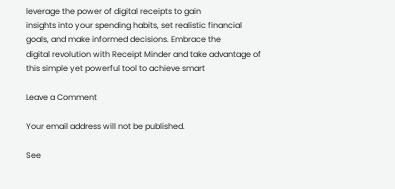leverage the power of digital receipts to gain
insights into your spending habits, set realistic financial goals, and make informed decisions. Embrace the
digital revolution with Receipt Minder and take advantage of this simple yet powerful tool to achieve smart

Leave a Comment

Your email address will not be published.

See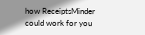how ReceiptsMinder could work for you